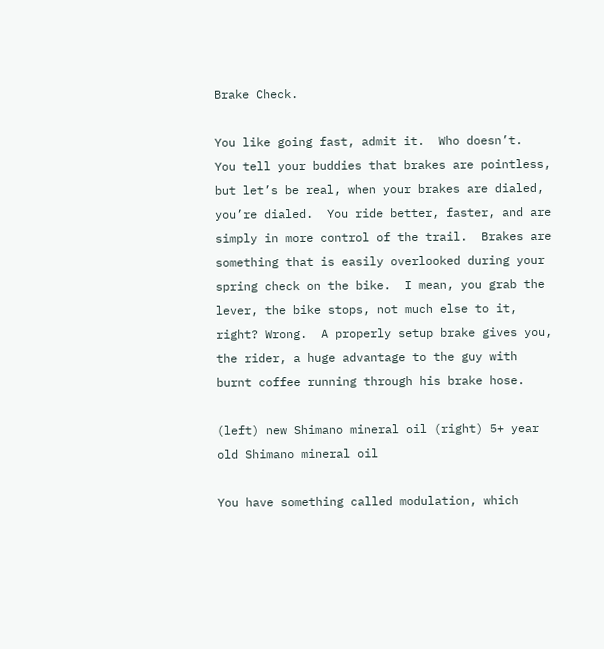Brake Check.

You like going fast, admit it.  Who doesn’t.  You tell your buddies that brakes are pointless, but let’s be real, when your brakes are dialed, you’re dialed.  You ride better, faster, and are simply in more control of the trail.  Brakes are something that is easily overlooked during your spring check on the bike.  I mean, you grab the lever, the bike stops, not much else to it, right? Wrong.  A properly setup brake gives you, the rider, a huge advantage to the guy with burnt coffee running through his brake hose.

(left) new Shimano mineral oil (right) 5+ year old Shimano mineral oil

You have something called modulation, which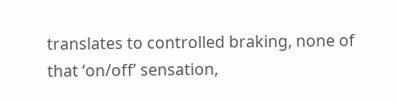translates to controlled braking, none of that ‘on/off’ sensation,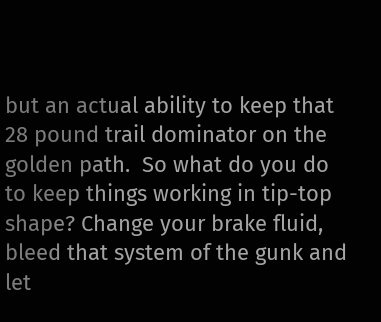but an actual ability to keep that 28 pound trail dominator on the golden path.  So what do you do to keep things working in tip-top shape? Change your brake fluid, bleed that system of the gunk and let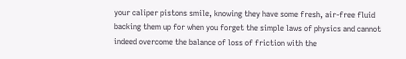your caliper pistons smile, knowing they have some fresh, air-free fluid backing them up for when you forget the simple laws of physics and cannot indeed overcome the balance of loss of friction with the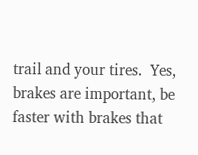trail and your tires.  Yes, brakes are important, be faster with brakes that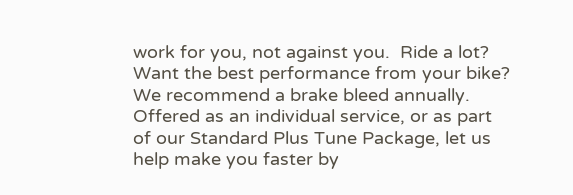work for you, not against you.  Ride a lot? Want the best performance from your bike? We recommend a brake bleed annually.  Offered as an individual service, or as part of our Standard Plus Tune Package, let us help make you faster by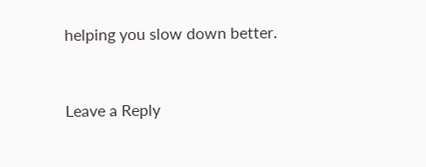helping you slow down better.


Leave a Reply